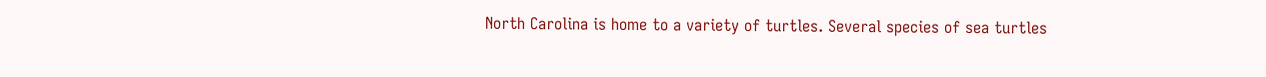North Carolina is home to a variety of turtles. Several species of sea turtles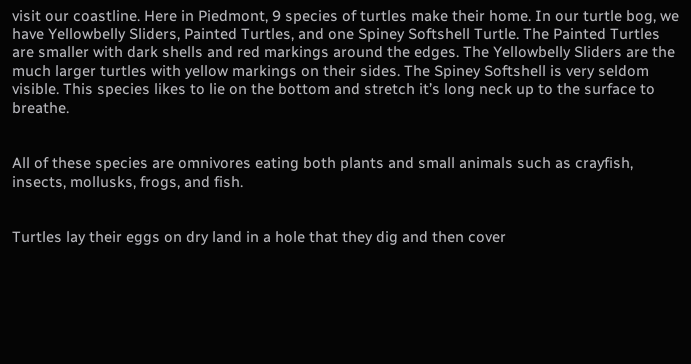visit our coastline. Here in Piedmont, 9 species of turtles make their home. In our turtle bog, we have Yellowbelly Sliders, Painted Turtles, and one Spiney Softshell Turtle. The Painted Turtles are smaller with dark shells and red markings around the edges. The Yellowbelly Sliders are the much larger turtles with yellow markings on their sides. The Spiney Softshell is very seldom visible. This species likes to lie on the bottom and stretch it’s long neck up to the surface to breathe.


All of these species are omnivores eating both plants and small animals such as crayfish, insects, mollusks, frogs, and fish.


Turtles lay their eggs on dry land in a hole that they dig and then cover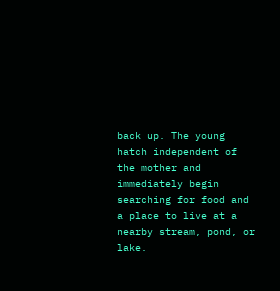back up. The young hatch independent of the mother and immediately begin searching for food and a place to live at a nearby stream, pond, or lake.